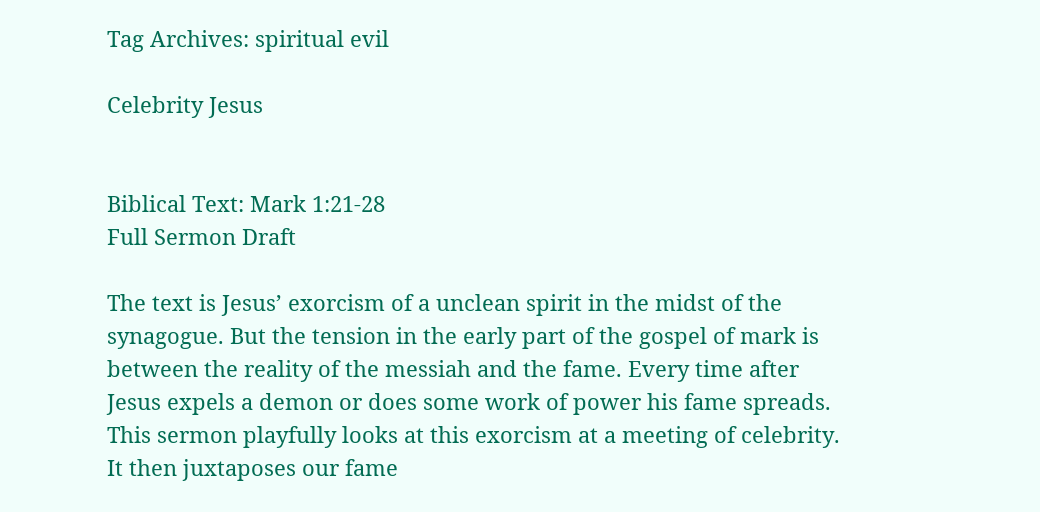Tag Archives: spiritual evil

Celebrity Jesus


Biblical Text: Mark 1:21-28
Full Sermon Draft

The text is Jesus’ exorcism of a unclean spirit in the midst of the synagogue. But the tension in the early part of the gospel of mark is between the reality of the messiah and the fame. Every time after Jesus expels a demon or does some work of power his fame spreads. This sermon playfully looks at this exorcism at a meeting of celebrity. It then juxtaposes our fame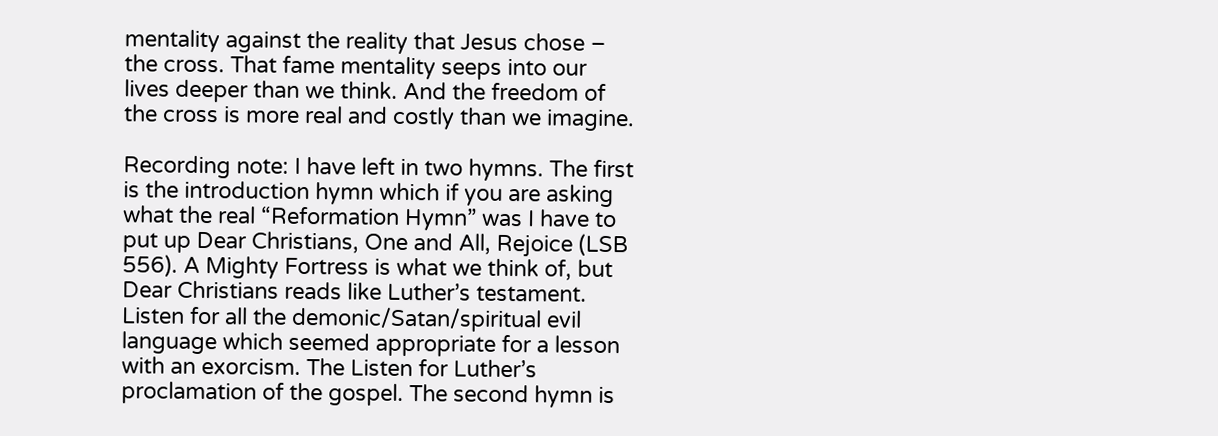mentality against the reality that Jesus chose – the cross. That fame mentality seeps into our lives deeper than we think. And the freedom of the cross is more real and costly than we imagine.

Recording note: I have left in two hymns. The first is the introduction hymn which if you are asking what the real “Reformation Hymn” was I have to put up Dear Christians, One and All, Rejoice (LSB 556). A Mighty Fortress is what we think of, but Dear Christians reads like Luther’s testament. Listen for all the demonic/Satan/spiritual evil language which seemed appropriate for a lesson with an exorcism. The Listen for Luther’s proclamation of the gospel. The second hymn is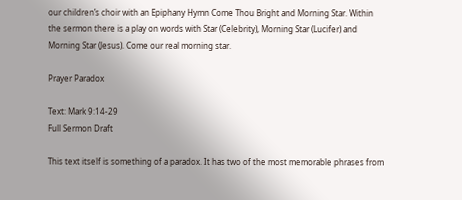our children’s choir with an Epiphany Hymn Come Thou Bright and Morning Star. Within the sermon there is a play on words with Star (Celebrity), Morning Star (Lucifer) and Morning Star (Jesus). Come our real morning star.

Prayer Paradox

Text: Mark 9:14-29
Full Sermon Draft

This text itself is something of a paradox. It has two of the most memorable phrases from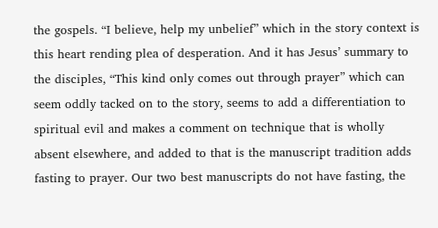the gospels. “I believe, help my unbelief” which in the story context is this heart rending plea of desperation. And it has Jesus’ summary to the disciples, “This kind only comes out through prayer” which can seem oddly tacked on to the story, seems to add a differentiation to spiritual evil and makes a comment on technique that is wholly absent elsewhere, and added to that is the manuscript tradition adds fasting to prayer. Our two best manuscripts do not have fasting, the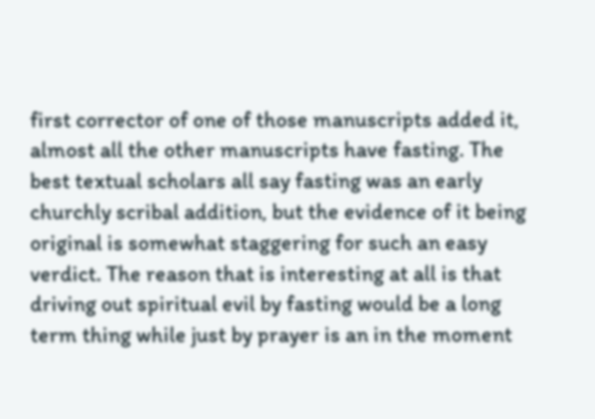first corrector of one of those manuscripts added it, almost all the other manuscripts have fasting. The best textual scholars all say fasting was an early churchly scribal addition, but the evidence of it being original is somewhat staggering for such an easy verdict. The reason that is interesting at all is that driving out spiritual evil by fasting would be a long term thing while just by prayer is an in the moment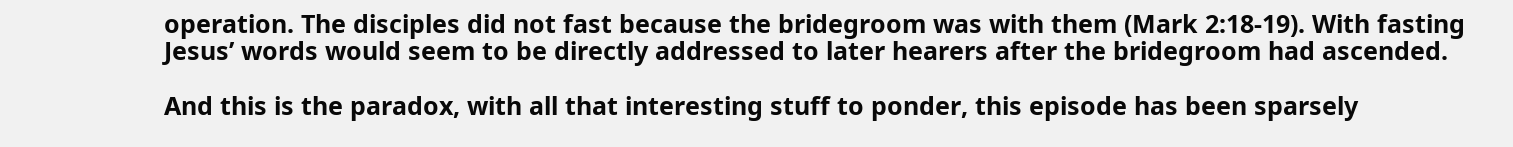operation. The disciples did not fast because the bridegroom was with them (Mark 2:18-19). With fasting Jesus’ words would seem to be directly addressed to later hearers after the bridegroom had ascended.

And this is the paradox, with all that interesting stuff to ponder, this episode has been sparsely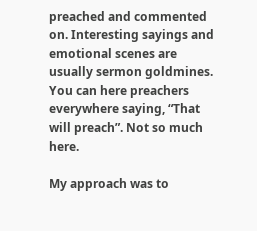preached and commented on. Interesting sayings and emotional scenes are usually sermon goldmines. You can here preachers everywhere saying, “That will preach”. Not so much here.

My approach was to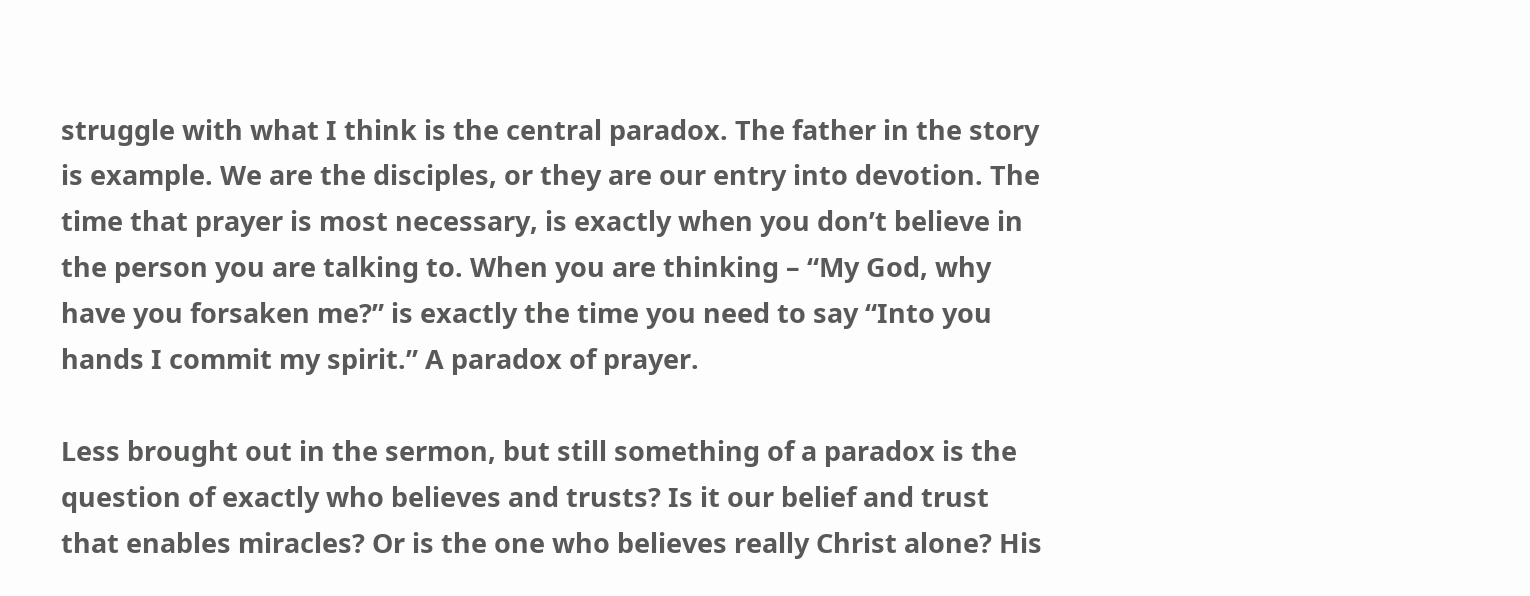struggle with what I think is the central paradox. The father in the story is example. We are the disciples, or they are our entry into devotion. The time that prayer is most necessary, is exactly when you don’t believe in the person you are talking to. When you are thinking – “My God, why have you forsaken me?” is exactly the time you need to say “Into you hands I commit my spirit.” A paradox of prayer.

Less brought out in the sermon, but still something of a paradox is the question of exactly who believes and trusts? Is it our belief and trust that enables miracles? Or is the one who believes really Christ alone? His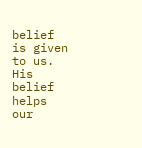belief is given to us. His belief helps our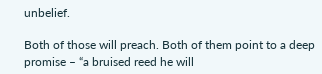unbelief.

Both of those will preach. Both of them point to a deep promise – “a bruised reed he will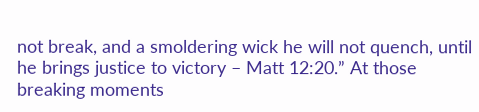not break, and a smoldering wick he will not quench, until he brings justice to victory – Matt 12:20.” At those breaking moments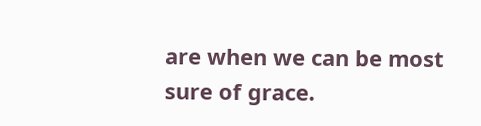are when we can be most sure of grace.